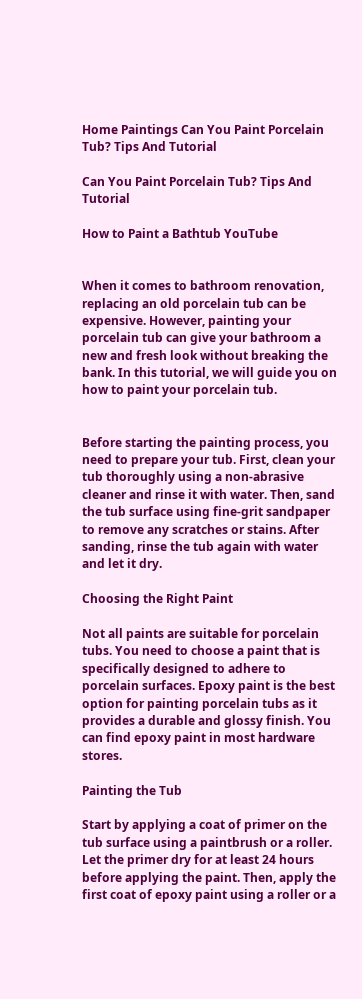Home Paintings Can You Paint Porcelain Tub? Tips And Tutorial

Can You Paint Porcelain Tub? Tips And Tutorial

How to Paint a Bathtub YouTube


When it comes to bathroom renovation, replacing an old porcelain tub can be expensive. However, painting your porcelain tub can give your bathroom a new and fresh look without breaking the bank. In this tutorial, we will guide you on how to paint your porcelain tub.


Before starting the painting process, you need to prepare your tub. First, clean your tub thoroughly using a non-abrasive cleaner and rinse it with water. Then, sand the tub surface using fine-grit sandpaper to remove any scratches or stains. After sanding, rinse the tub again with water and let it dry.

Choosing the Right Paint

Not all paints are suitable for porcelain tubs. You need to choose a paint that is specifically designed to adhere to porcelain surfaces. Epoxy paint is the best option for painting porcelain tubs as it provides a durable and glossy finish. You can find epoxy paint in most hardware stores.

Painting the Tub

Start by applying a coat of primer on the tub surface using a paintbrush or a roller. Let the primer dry for at least 24 hours before applying the paint. Then, apply the first coat of epoxy paint using a roller or a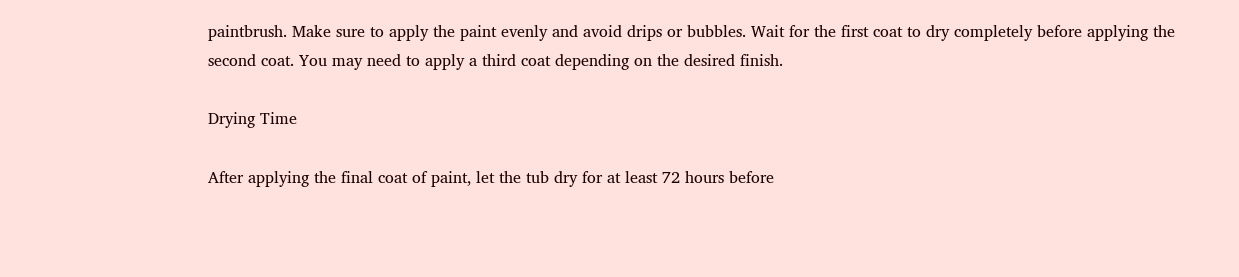paintbrush. Make sure to apply the paint evenly and avoid drips or bubbles. Wait for the first coat to dry completely before applying the second coat. You may need to apply a third coat depending on the desired finish.

Drying Time

After applying the final coat of paint, let the tub dry for at least 72 hours before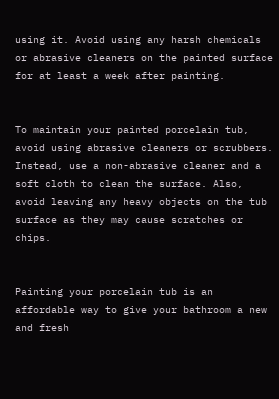using it. Avoid using any harsh chemicals or abrasive cleaners on the painted surface for at least a week after painting.


To maintain your painted porcelain tub, avoid using abrasive cleaners or scrubbers. Instead, use a non-abrasive cleaner and a soft cloth to clean the surface. Also, avoid leaving any heavy objects on the tub surface as they may cause scratches or chips.


Painting your porcelain tub is an affordable way to give your bathroom a new and fresh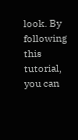look. By following this tutorial, you can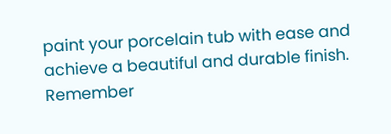paint your porcelain tub with ease and achieve a beautiful and durable finish. Remember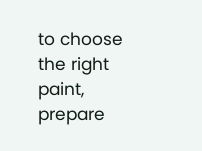to choose the right paint, prepare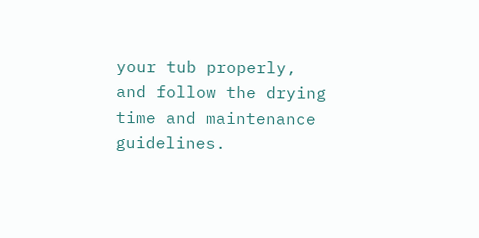your tub properly, and follow the drying time and maintenance guidelines.